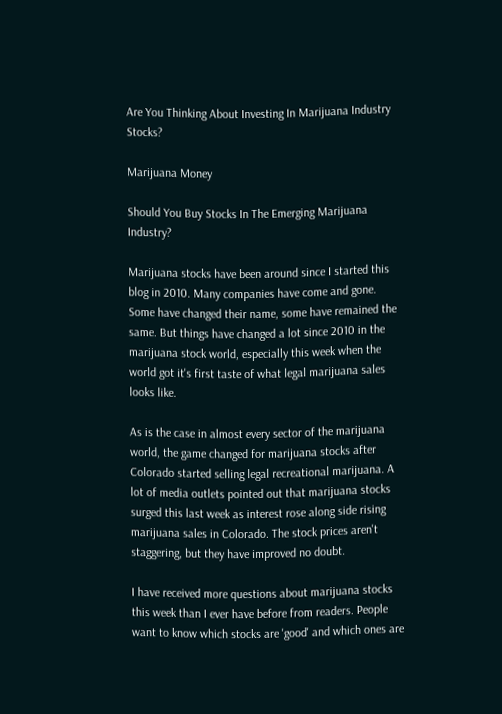Are You Thinking About Investing In Marijuana Industry Stocks?

Marijuana Money

Should You Buy Stocks In The Emerging Marijuana Industry?

Marijuana stocks have been around since I started this blog in 2010. Many companies have come and gone. Some have changed their name, some have remained the same. But things have changed a lot since 2010 in the marijuana stock world, especially this week when the world got it's first taste of what legal marijuana sales looks like.

As is the case in almost every sector of the marijuana world, the game changed for marijuana stocks after Colorado started selling legal recreational marijuana. A lot of media outlets pointed out that marijuana stocks surged this last week as interest rose along side rising marijuana sales in Colorado. The stock prices aren't staggering, but they have improved no doubt.

I have received more questions about marijuana stocks this week than I ever have before from readers. People want to know which stocks are 'good' and which ones are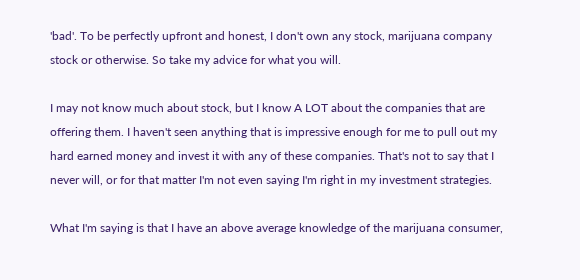'bad'. To be perfectly upfront and honest, I don't own any stock, marijuana company stock or otherwise. So take my advice for what you will.

I may not know much about stock, but I know A LOT about the companies that are offering them. I haven't seen anything that is impressive enough for me to pull out my hard earned money and invest it with any of these companies. That's not to say that I never will, or for that matter I'm not even saying I'm right in my investment strategies.

What I'm saying is that I have an above average knowledge of the marijuana consumer,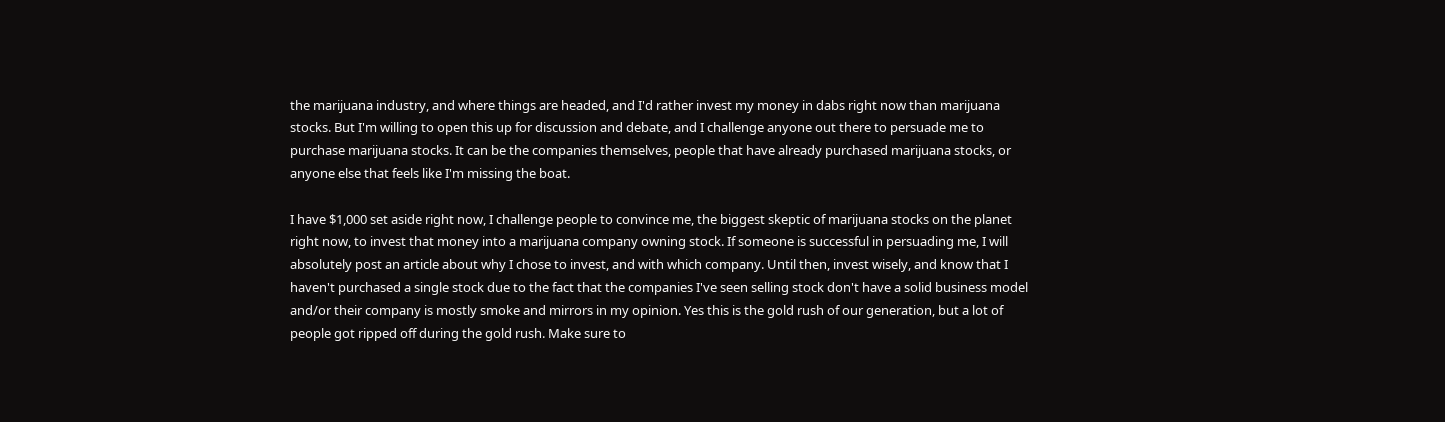the marijuana industry, and where things are headed, and I'd rather invest my money in dabs right now than marijuana stocks. But I'm willing to open this up for discussion and debate, and I challenge anyone out there to persuade me to purchase marijuana stocks. It can be the companies themselves, people that have already purchased marijuana stocks, or anyone else that feels like I'm missing the boat.

I have $1,000 set aside right now, I challenge people to convince me, the biggest skeptic of marijuana stocks on the planet right now, to invest that money into a marijuana company owning stock. If someone is successful in persuading me, I will absolutely post an article about why I chose to invest, and with which company. Until then, invest wisely, and know that I haven't purchased a single stock due to the fact that the companies I've seen selling stock don't have a solid business model and/or their company is mostly smoke and mirrors in my opinion. Yes this is the gold rush of our generation, but a lot of people got ripped off during the gold rush. Make sure to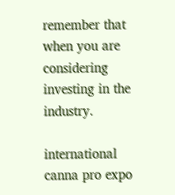remember that when you are considering investing in the industry.

international canna pro expo